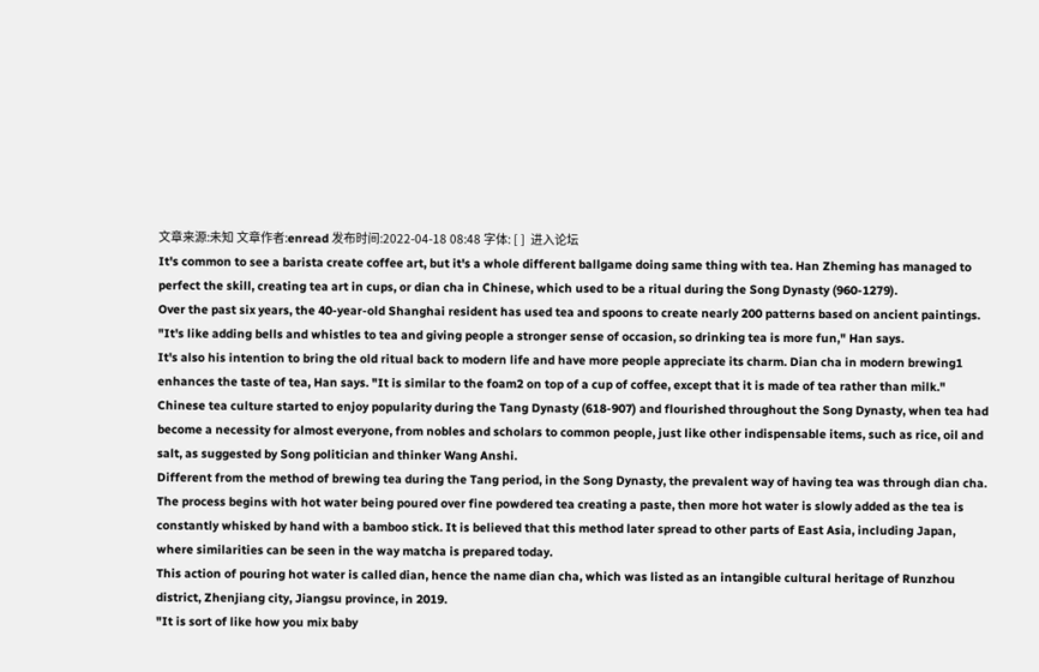文章来源:未知 文章作者:enread 发布时间:2022-04-18 08:48 字体: [ ]  进入论坛
It's common to see a barista create coffee art, but it's a whole different ballgame doing same thing with tea. Han Zheming has managed to perfect the skill, creating tea art in cups, or dian cha in Chinese, which used to be a ritual during the Song Dynasty (960-1279).
Over the past six years, the 40-year-old Shanghai resident has used tea and spoons to create nearly 200 patterns based on ancient paintings.
"It's like adding bells and whistles to tea and giving people a stronger sense of occasion, so drinking tea is more fun," Han says.
It's also his intention to bring the old ritual back to modern life and have more people appreciate its charm. Dian cha in modern brewing1 enhances the taste of tea, Han says. "It is similar to the foam2 on top of a cup of coffee, except that it is made of tea rather than milk."
Chinese tea culture started to enjoy popularity during the Tang Dynasty (618-907) and flourished throughout the Song Dynasty, when tea had become a necessity for almost everyone, from nobles and scholars to common people, just like other indispensable items, such as rice, oil and salt, as suggested by Song politician and thinker Wang Anshi.
Different from the method of brewing tea during the Tang period, in the Song Dynasty, the prevalent way of having tea was through dian cha. The process begins with hot water being poured over fine powdered tea creating a paste, then more hot water is slowly added as the tea is constantly whisked by hand with a bamboo stick. It is believed that this method later spread to other parts of East Asia, including Japan, where similarities can be seen in the way matcha is prepared today.
This action of pouring hot water is called dian, hence the name dian cha, which was listed as an intangible cultural heritage of Runzhou district, Zhenjiang city, Jiangsu province, in 2019.
"It is sort of like how you mix baby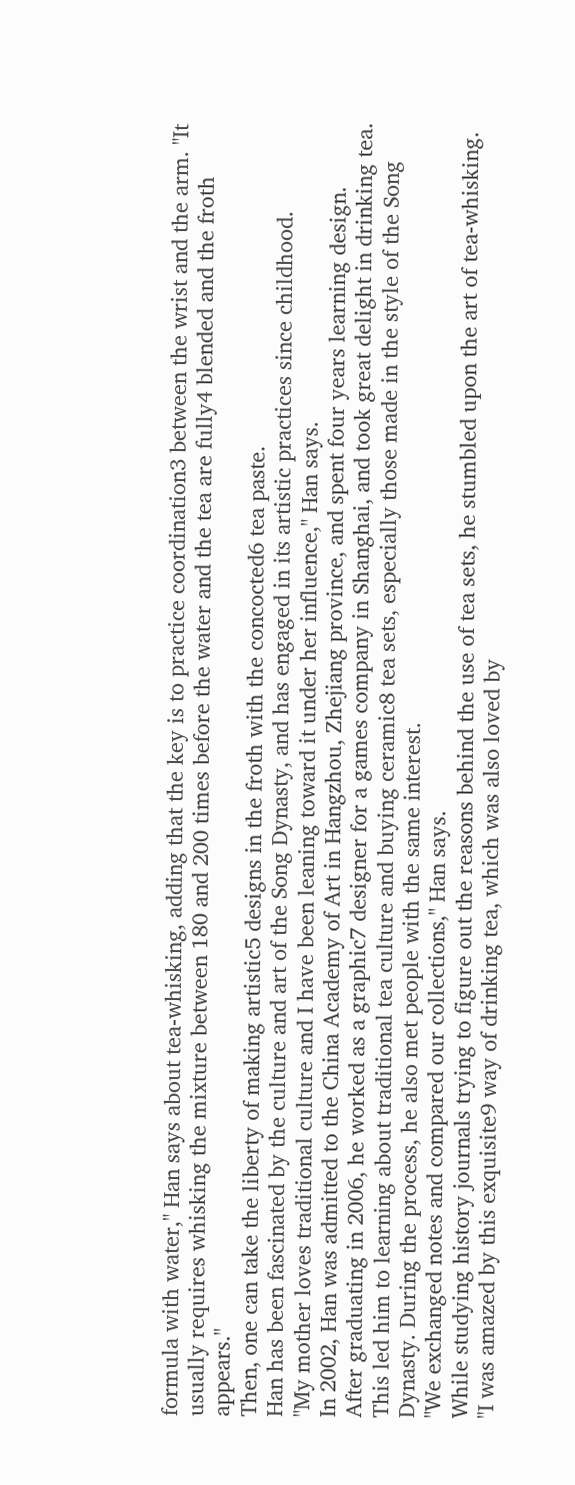formula with water," Han says about tea-whisking, adding that the key is to practice coordination3 between the wrist and the arm. "It usually requires whisking the mixture between 180 and 200 times before the water and the tea are fully4 blended and the froth appears."
Then, one can take the liberty of making artistic5 designs in the froth with the concocted6 tea paste.
Han has been fascinated by the culture and art of the Song Dynasty, and has engaged in its artistic practices since childhood.
"My mother loves traditional culture and I have been leaning toward it under her influence," Han says.
In 2002, Han was admitted to the China Academy of Art in Hangzhou, Zhejiang province, and spent four years learning design.
After graduating in 2006, he worked as a graphic7 designer for a games company in Shanghai, and took great delight in drinking tea. This led him to learning about traditional tea culture and buying ceramic8 tea sets, especially those made in the style of the Song Dynasty. During the process, he also met people with the same interest.
"We exchanged notes and compared our collections," Han says.
While studying history journals trying to figure out the reasons behind the use of tea sets, he stumbled upon the art of tea-whisking.
"I was amazed by this exquisite9 way of drinking tea, which was also loved by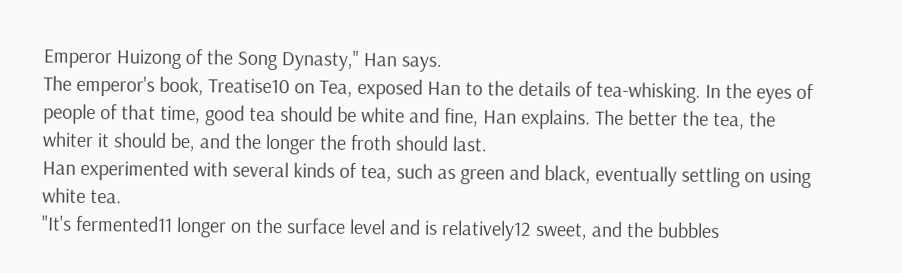Emperor Huizong of the Song Dynasty," Han says.
The emperor's book, Treatise10 on Tea, exposed Han to the details of tea-whisking. In the eyes of people of that time, good tea should be white and fine, Han explains. The better the tea, the whiter it should be, and the longer the froth should last.
Han experimented with several kinds of tea, such as green and black, eventually settling on using white tea.
"It's fermented11 longer on the surface level and is relatively12 sweet, and the bubbles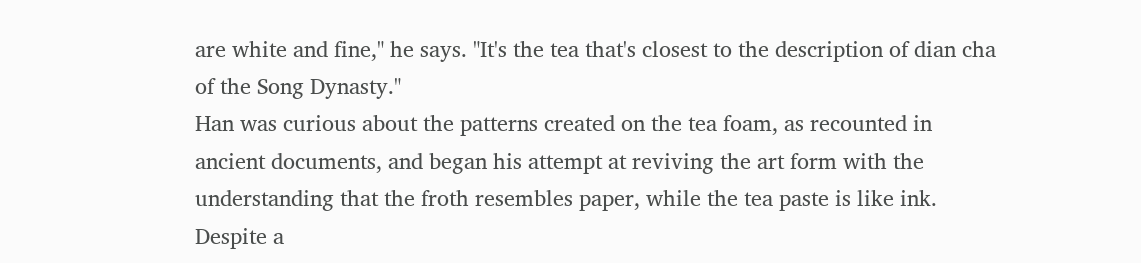are white and fine," he says. "It's the tea that's closest to the description of dian cha of the Song Dynasty."
Han was curious about the patterns created on the tea foam, as recounted in ancient documents, and began his attempt at reviving the art form with the understanding that the froth resembles paper, while the tea paste is like ink. Despite a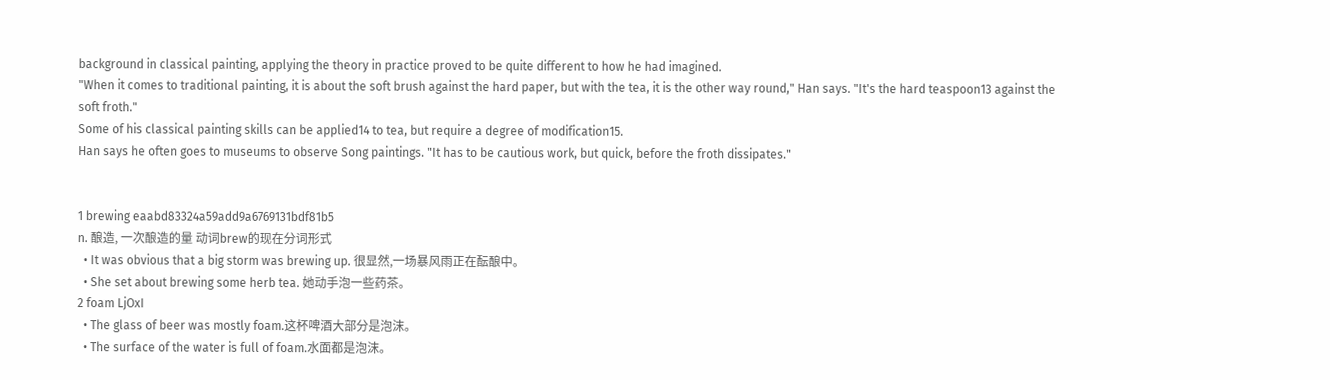background in classical painting, applying the theory in practice proved to be quite different to how he had imagined.
"When it comes to traditional painting, it is about the soft brush against the hard paper, but with the tea, it is the other way round," Han says. "It's the hard teaspoon13 against the soft froth."
Some of his classical painting skills can be applied14 to tea, but require a degree of modification15.
Han says he often goes to museums to observe Song paintings. "It has to be cautious work, but quick, before the froth dissipates."


1 brewing eaabd83324a59add9a6769131bdf81b5
n. 酿造, 一次酿造的量 动词brew的现在分词形式
  • It was obvious that a big storm was brewing up. 很显然,一场暴风雨正在酝酿中。
  • She set about brewing some herb tea. 她动手泡一些药茶。
2 foam LjOxI
  • The glass of beer was mostly foam.这杯啤酒大部分是泡沫。
  • The surface of the water is full of foam.水面都是泡沫。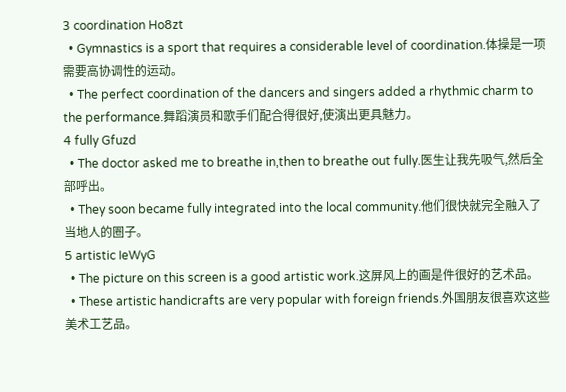3 coordination Ho8zt
  • Gymnastics is a sport that requires a considerable level of coordination.体操是一项需要高协调性的运动。
  • The perfect coordination of the dancers and singers added a rhythmic charm to the performance.舞蹈演员和歌手们配合得很好,使演出更具魅力。
4 fully Gfuzd
  • The doctor asked me to breathe in,then to breathe out fully.医生让我先吸气,然后全部呼出。
  • They soon became fully integrated into the local community.他们很快就完全融入了当地人的圈子。
5 artistic IeWyG
  • The picture on this screen is a good artistic work.这屏风上的画是件很好的艺术品。
  • These artistic handicrafts are very popular with foreign friends.外国朋友很喜欢这些美术工艺品。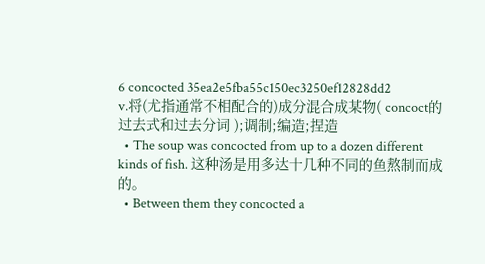6 concocted 35ea2e5fba55c150ec3250ef12828dd2
v.将(尤指通常不相配合的)成分混合成某物( concoct的过去式和过去分词 );调制;编造;捏造
  • The soup was concocted from up to a dozen different kinds of fish. 这种汤是用多达十几种不同的鱼熬制而成的。
  • Between them they concocted a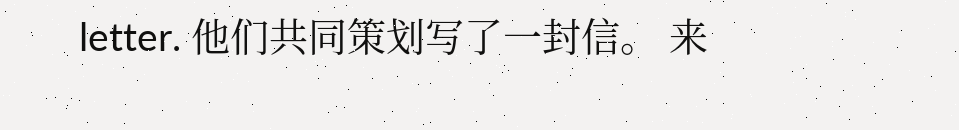letter. 他们共同策划写了一封信。 来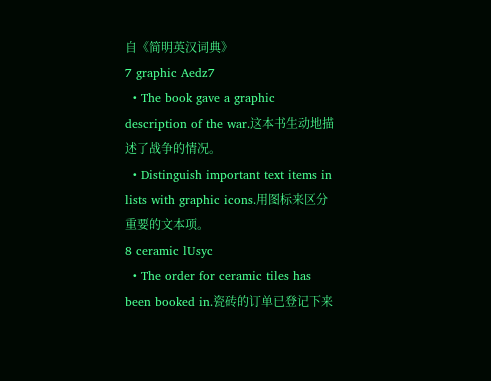自《简明英汉词典》
7 graphic Aedz7
  • The book gave a graphic description of the war.这本书生动地描述了战争的情况。
  • Distinguish important text items in lists with graphic icons.用图标来区分重要的文本项。
8 ceramic lUsyc
  • The order for ceramic tiles has been booked in.瓷砖的订单已登记下来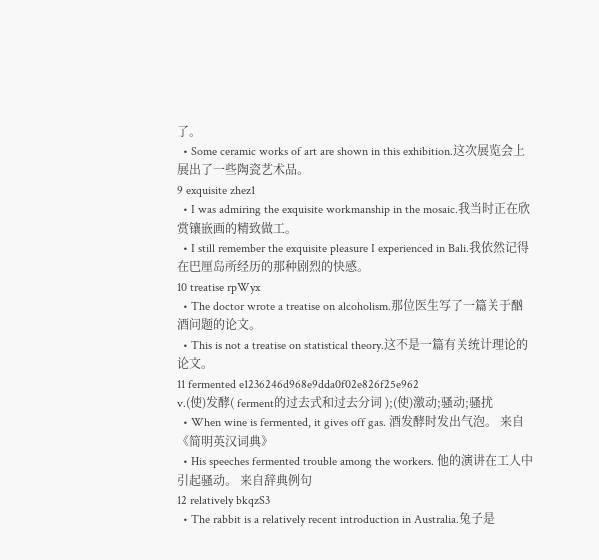了。
  • Some ceramic works of art are shown in this exhibition.这次展览会上展出了一些陶瓷艺术品。
9 exquisite zhez1
  • I was admiring the exquisite workmanship in the mosaic.我当时正在欣赏镶嵌画的精致做工。
  • I still remember the exquisite pleasure I experienced in Bali.我依然记得在巴厘岛所经历的那种剧烈的快感。
10 treatise rpWyx
  • The doctor wrote a treatise on alcoholism.那位医生写了一篇关于酗酒问题的论文。
  • This is not a treatise on statistical theory.这不是一篇有关统计理论的论文。
11 fermented e1236246d968e9dda0f02e826f25e962
v.(使)发酵( ferment的过去式和过去分词 );(使)激动;骚动;骚扰
  • When wine is fermented, it gives off gas. 酒发酵时发出气泡。 来自《简明英汉词典》
  • His speeches fermented trouble among the workers. 他的演讲在工人中引起骚动。 来自辞典例句
12 relatively bkqzS3
  • The rabbit is a relatively recent introduction in Australia.兔子是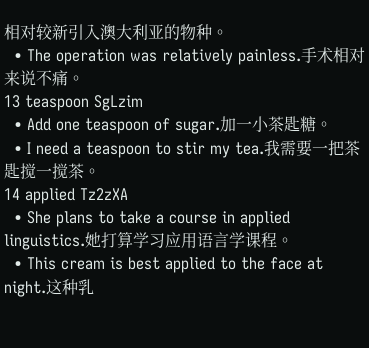相对较新引入澳大利亚的物种。
  • The operation was relatively painless.手术相对来说不痛。
13 teaspoon SgLzim
  • Add one teaspoon of sugar.加一小茶匙糖。
  • I need a teaspoon to stir my tea.我需要一把茶匙搅一搅茶。
14 applied Tz2zXA
  • She plans to take a course in applied linguistics.她打算学习应用语言学课程。
  • This cream is best applied to the face at night.这种乳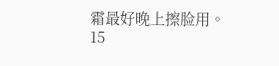霜最好晚上擦脸用。
15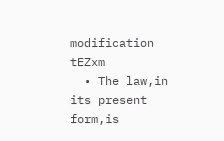modification tEZxm
  • The law,in its present form,is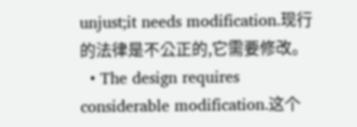unjust;it needs modification.现行的法律是不公正的,它需要修改。
  • The design requires considerable modification.这个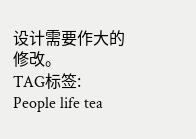设计需要作大的修改。
TAG标签: People life tea